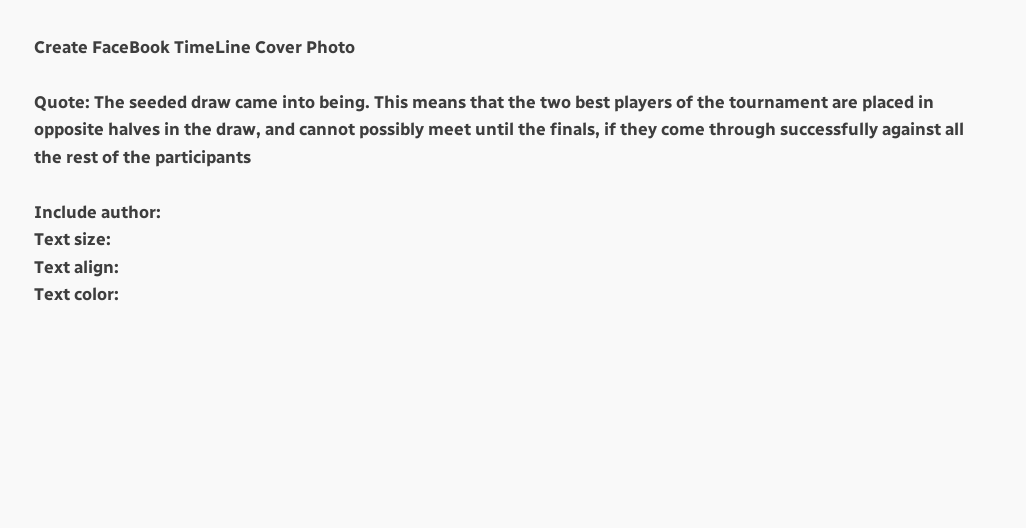Create FaceBook TimeLine Cover Photo

Quote: The seeded draw came into being. This means that the two best players of the tournament are placed in opposite halves in the draw, and cannot possibly meet until the finals, if they come through successfully against all the rest of the participants

Include author:
Text size:
Text align:
Text color: